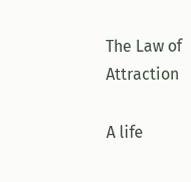The Law of Attraction

A life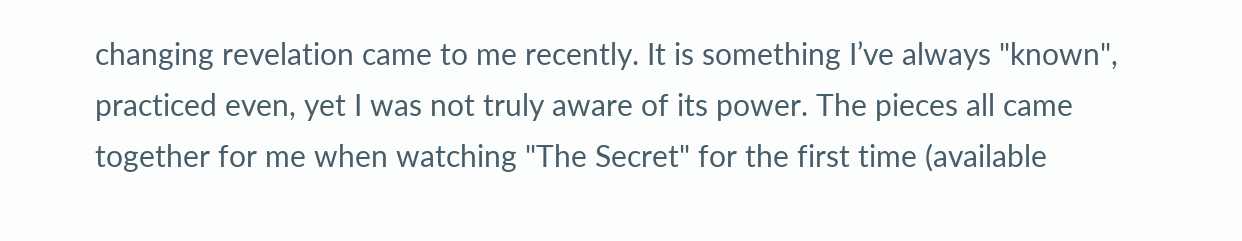changing revelation came to me recently. It is something I’ve always "known", practiced even, yet I was not truly aware of its power. The pieces all came together for me when watching "The Secret" for the first time (available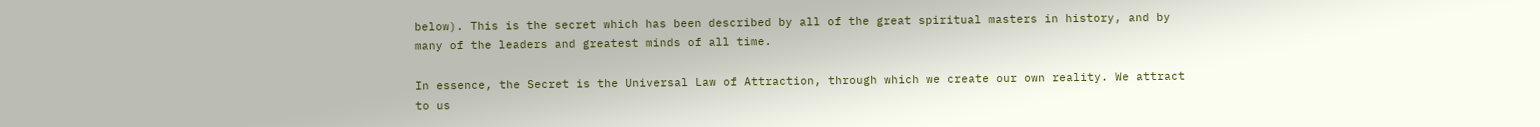below). This is the secret which has been described by all of the great spiritual masters in history, and by many of the leaders and greatest minds of all time.

In essence, the Secret is the Universal Law of Attraction, through which we create our own reality. We attract to us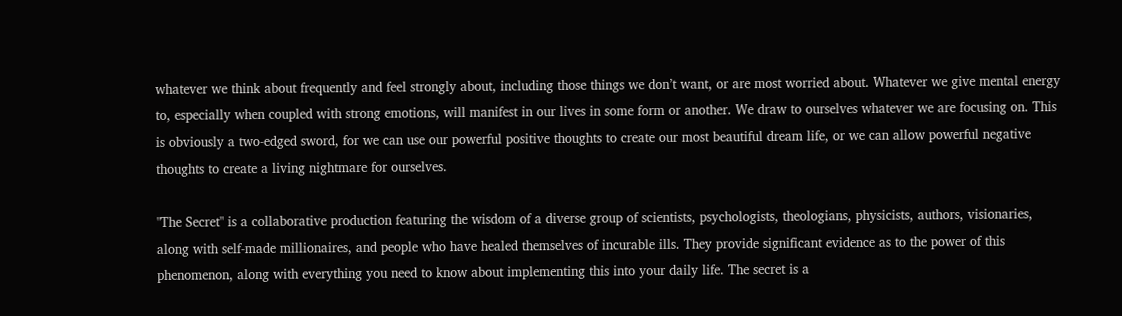whatever we think about frequently and feel strongly about, including those things we don’t want, or are most worried about. Whatever we give mental energy to, especially when coupled with strong emotions, will manifest in our lives in some form or another. We draw to ourselves whatever we are focusing on. This is obviously a two-edged sword, for we can use our powerful positive thoughts to create our most beautiful dream life, or we can allow powerful negative thoughts to create a living nightmare for ourselves.

"The Secret" is a collaborative production featuring the wisdom of a diverse group of scientists, psychologists, theologians, physicists, authors, visionaries, along with self-made millionaires, and people who have healed themselves of incurable ills. They provide significant evidence as to the power of this phenomenon, along with everything you need to know about implementing this into your daily life. The secret is a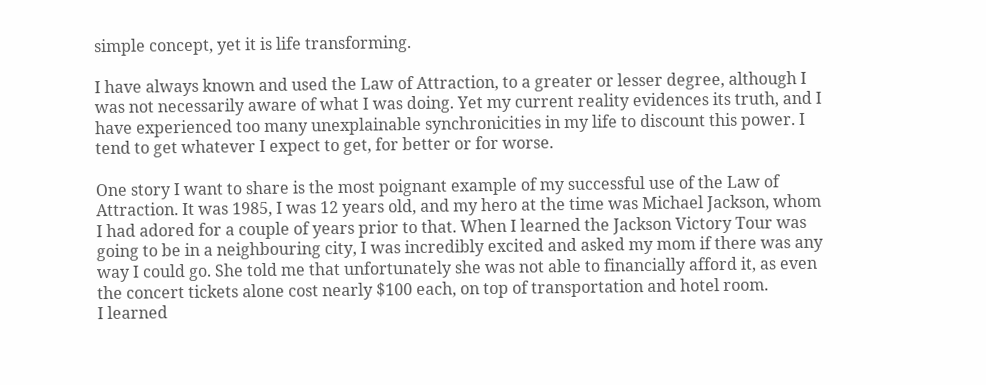simple concept, yet it is life transforming.

I have always known and used the Law of Attraction, to a greater or lesser degree, although I was not necessarily aware of what I was doing. Yet my current reality evidences its truth, and I have experienced too many unexplainable synchronicities in my life to discount this power. I tend to get whatever I expect to get, for better or for worse.

One story I want to share is the most poignant example of my successful use of the Law of Attraction. It was 1985, I was 12 years old, and my hero at the time was Michael Jackson, whom I had adored for a couple of years prior to that. When I learned the Jackson Victory Tour was going to be in a neighbouring city, I was incredibly excited and asked my mom if there was any way I could go. She told me that unfortunately she was not able to financially afford it, as even the concert tickets alone cost nearly $100 each, on top of transportation and hotel room.
I learned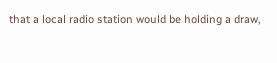that a local radio station would be holding a draw,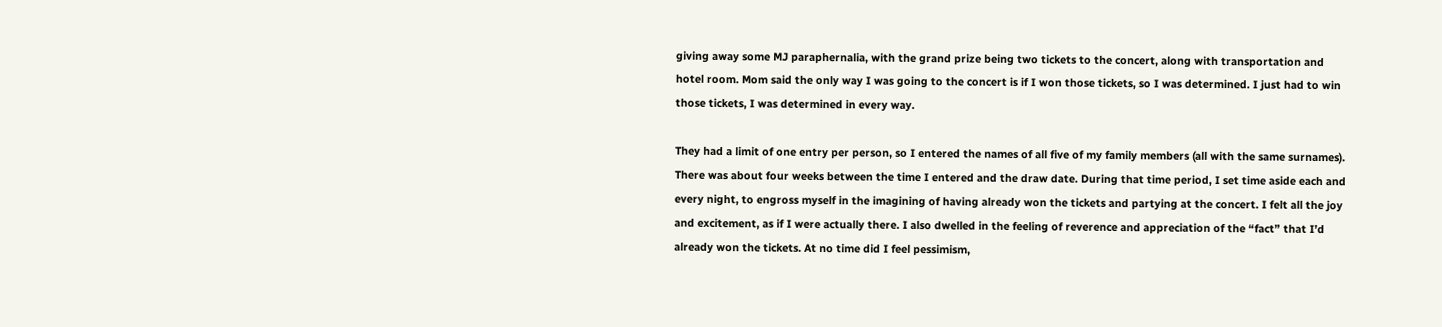giving away some MJ paraphernalia, with the grand prize being two tickets to the concert, along with transportation and hotel room. Mom said the only way I was going to the concert is if I won those tickets, so I was determined. I just had to win those tickets, I was determined in every way.

They had a limit of one entry per person, so I entered the names of all five of my family members (all with the same surnames). There was about four weeks between the time I entered and the draw date. During that time period, I set time aside each and every night, to engross myself in the imagining of having already won the tickets and partying at the concert. I felt all the joy and excitement, as if I were actually there. I also dwelled in the feeling of reverence and appreciation of the “fact” that I’d already won the tickets. At no time did I feel pessimism,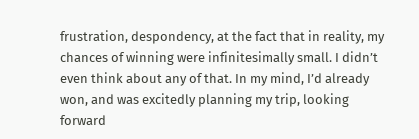frustration, despondency, at the fact that in reality, my chances of winning were infinitesimally small. I didn’t even think about any of that. In my mind, I’d already won, and was excitedly planning my trip, looking forward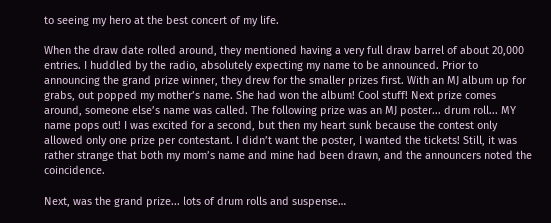to seeing my hero at the best concert of my life.

When the draw date rolled around, they mentioned having a very full draw barrel of about 20,000 entries. I huddled by the radio, absolutely expecting my name to be announced. Prior to announcing the grand prize winner, they drew for the smaller prizes first. With an MJ album up for grabs, out popped my mother’s name. She had won the album! Cool stuff! Next prize comes around, someone else’s name was called. The following prize was an MJ poster... drum roll... MY name pops out! I was excited for a second, but then my heart sunk because the contest only allowed only one prize per contestant. I didn’t want the poster, I wanted the tickets! Still, it was rather strange that both my mom’s name and mine had been drawn, and the announcers noted the coincidence.

Next, was the grand prize... lots of drum rolls and suspense…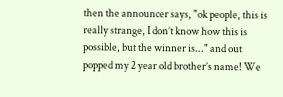then the announcer says, "ok people, this is really strange, I don’t know how this is possible, but the winner is..." and out popped my 2 year old brother’s name! We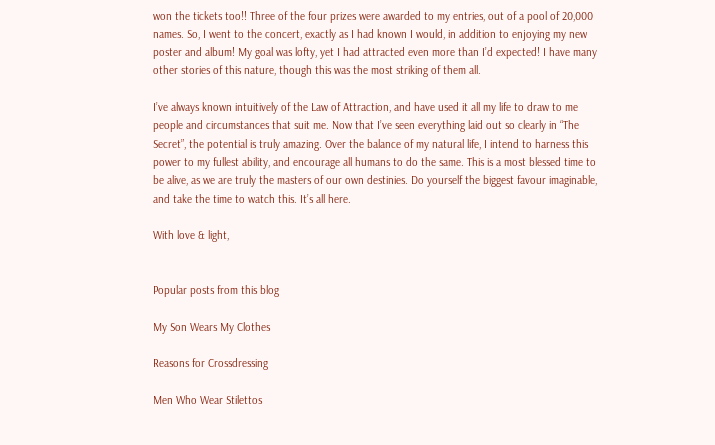won the tickets too!! Three of the four prizes were awarded to my entries, out of a pool of 20,000 names. So, I went to the concert, exactly as I had known I would, in addition to enjoying my new poster and album! My goal was lofty, yet I had attracted even more than I’d expected! I have many other stories of this nature, though this was the most striking of them all.

I’ve always known intuitively of the Law of Attraction, and have used it all my life to draw to me people and circumstances that suit me. Now that I’ve seen everything laid out so clearly in “The Secret”, the potential is truly amazing. Over the balance of my natural life, I intend to harness this power to my fullest ability, and encourage all humans to do the same. This is a most blessed time to be alive, as we are truly the masters of our own destinies. Do yourself the biggest favour imaginable, and take the time to watch this. It’s all here.

With love & light,


Popular posts from this blog

My Son Wears My Clothes

Reasons for Crossdressing

Men Who Wear Stilettos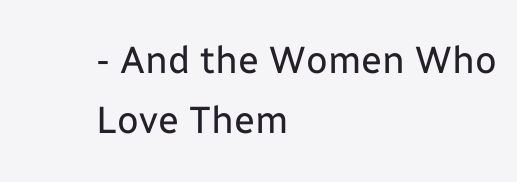- And the Women Who Love Them